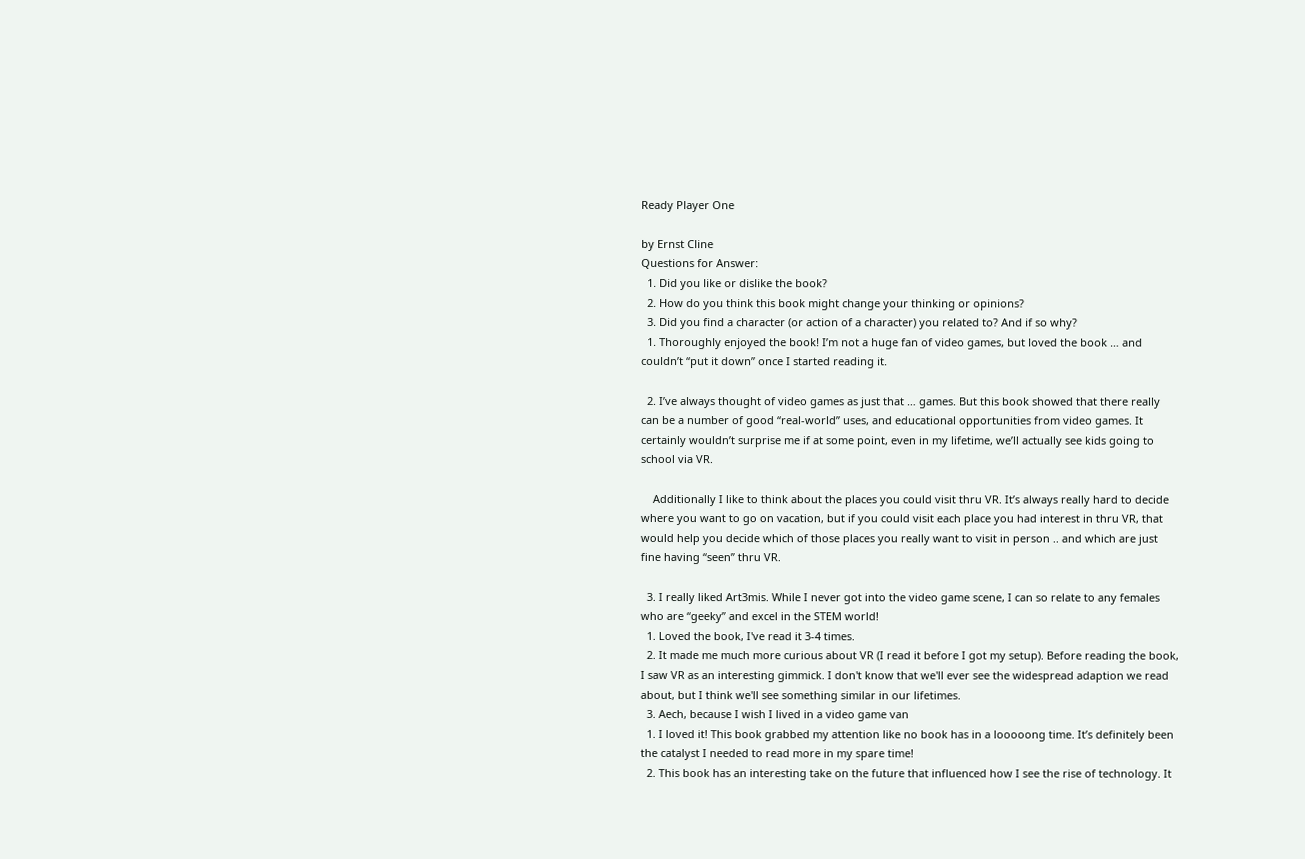Ready Player One

by Ernst Cline
Questions for Answer:
  1. Did you like or dislike the book?
  2. How do you think this book might change your thinking or opinions?
  3. Did you find a character (or action of a character) you related to? And if so why?
  1. Thoroughly enjoyed the book! I’m not a huge fan of video games, but loved the book … and couldn’t “put it down” once I started reading it.

  2. I’ve always thought of video games as just that … games. But this book showed that there really can be a number of good “real-world” uses, and educational opportunities from video games. It certainly wouldn’t surprise me if at some point, even in my lifetime, we’ll actually see kids going to school via VR.

    Additionally I like to think about the places you could visit thru VR. It’s always really hard to decide where you want to go on vacation, but if you could visit each place you had interest in thru VR, that would help you decide which of those places you really want to visit in person .. and which are just fine having “seen” thru VR.

  3. I really liked Art3mis. While I never got into the video game scene, I can so relate to any females who are “geeky” and excel in the STEM world!
  1. Loved the book, I've read it 3-4 times.
  2. It made me much more curious about VR (I read it before I got my setup). Before reading the book, I saw VR as an interesting gimmick. I don't know that we'll ever see the widespread adaption we read about, but I think we'll see something similar in our lifetimes.
  3. Aech, because I wish I lived in a video game van
  1. I loved it! This book grabbed my attention like no book has in a looooong time. It’s definitely been the catalyst I needed to read more in my spare time!
  2. This book has an interesting take on the future that influenced how I see the rise of technology. It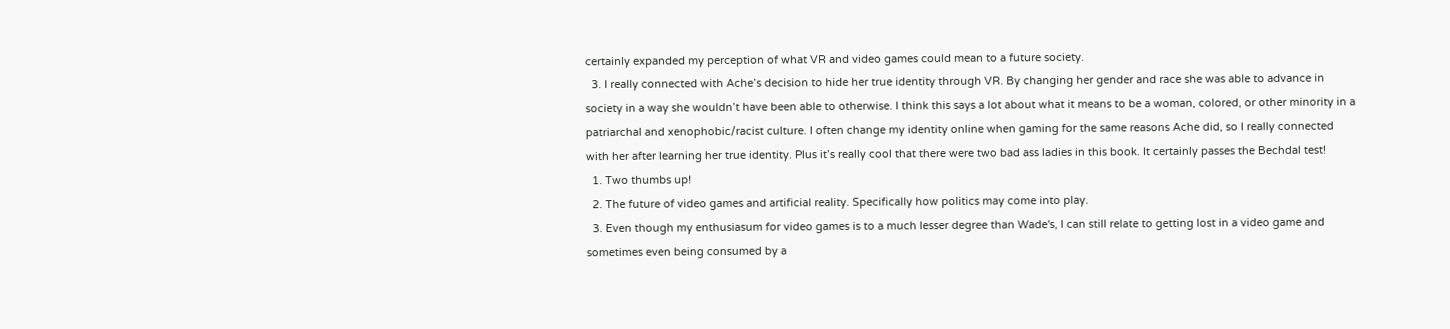certainly expanded my perception of what VR and video games could mean to a future society.
  3. I really connected with Ache’s decision to hide her true identity through VR. By changing her gender and race she was able to advance in society in a way she wouldn’t have been able to otherwise. I think this says a lot about what it means to be a woman, colored, or other minority in a patriarchal and xenophobic/racist culture. I often change my identity online when gaming for the same reasons Ache did, so I really connected with her after learning her true identity. Plus it’s really cool that there were two bad ass ladies in this book. It certainly passes the Bechdal test!
  1. Two thumbs up!
  2. The future of video games and artificial reality. Specifically how politics may come into play.
  3. Even though my enthusiasum for video games is to a much lesser degree than Wade's, I can still relate to getting lost in a video game and sometimes even being consumed by a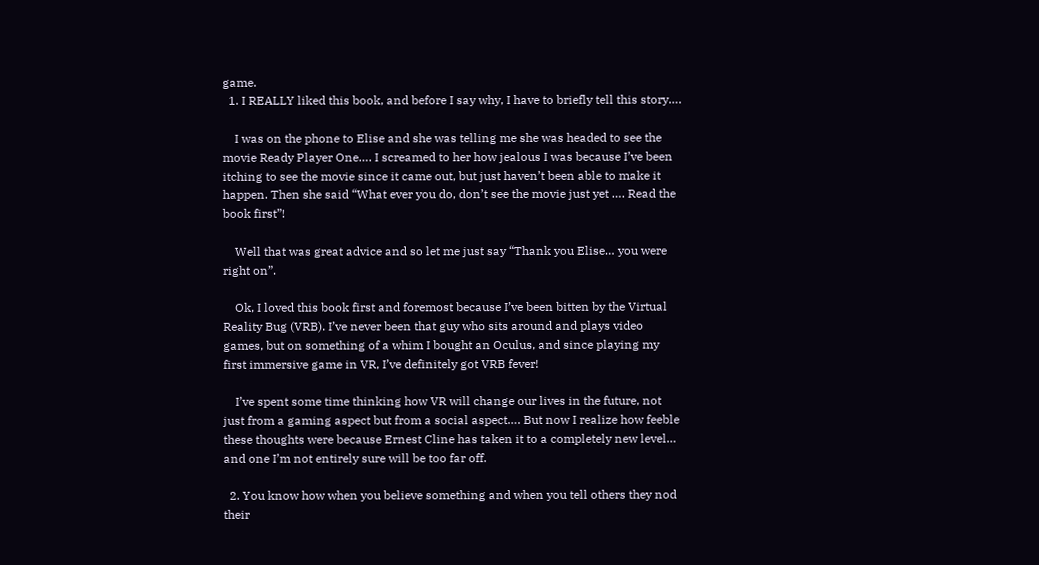game.
  1. I REALLY liked this book, and before I say why, I have to briefly tell this story….

    I was on the phone to Elise and she was telling me she was headed to see the movie Ready Player One…. I screamed to her how jealous I was because I’ve been itching to see the movie since it came out, but just haven’t been able to make it happen. Then she said “What ever you do, don’t see the movie just yet …. Read the book first”!

    Well that was great advice and so let me just say “Thank you Elise… you were right on”.

    Ok, I loved this book first and foremost because I’ve been bitten by the Virtual Reality Bug (VRB). I’ve never been that guy who sits around and plays video games, but on something of a whim I bought an Oculus, and since playing my first immersive game in VR, I’ve definitely got VRB fever!

    I’ve spent some time thinking how VR will change our lives in the future, not just from a gaming aspect but from a social aspect…. But now I realize how feeble these thoughts were because Ernest Cline has taken it to a completely new level… and one I’m not entirely sure will be too far off.

  2. You know how when you believe something and when you tell others they nod their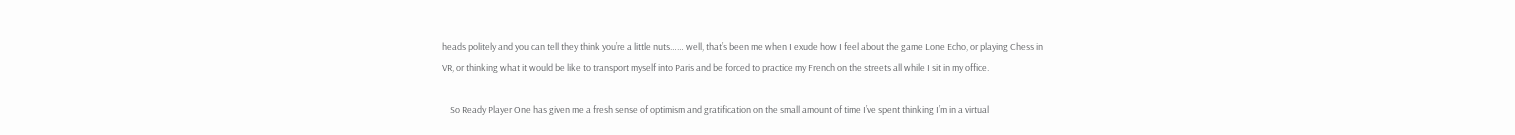heads politely and you can tell they think you’re a little nuts…… well, that’s been me when I exude how I feel about the game Lone Echo, or playing Chess in VR, or thinking what it would be like to transport myself into Paris and be forced to practice my French on the streets all while I sit in my office.

    So Ready Player One has given me a fresh sense of optimism and gratification on the small amount of time I’ve spent thinking I’m in a virtual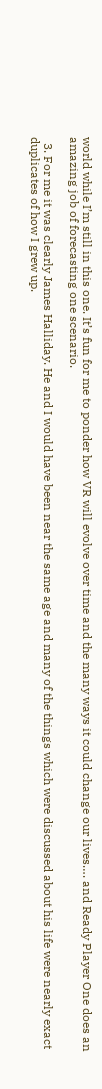world while I’m still in this one. It’s fun for me to ponder how VR will evolve over time and the many ways it could change our lives…. and Ready Player One does an amazing job of forecasting one scenario.

  3. For me it was clearly James Halliday. He and I would have been near the same age and many of the things which were discussed about his life were nearly exact duplicates of how I grew up.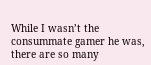While I wasn’t the consummate gamer he was, there are so many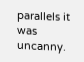parallels it was uncanny.